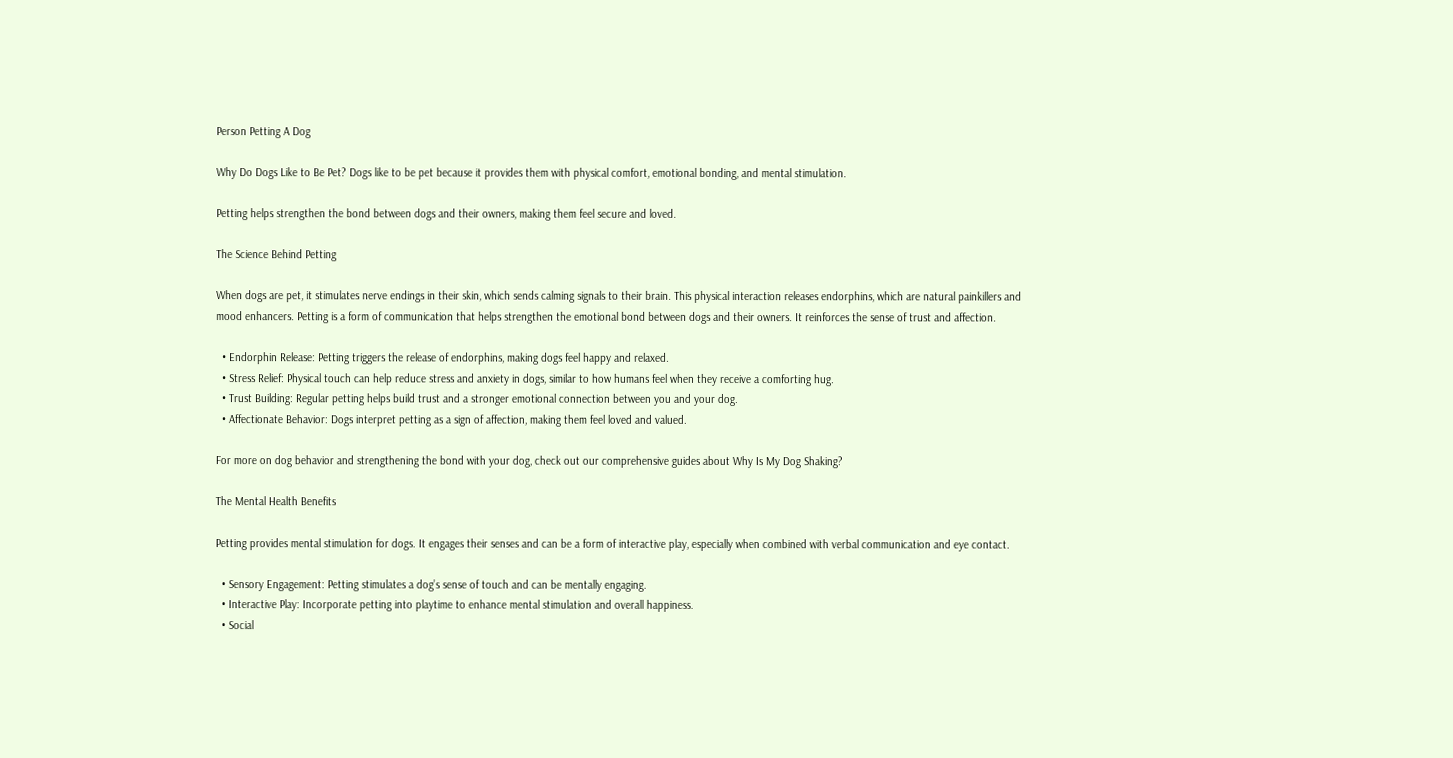Person Petting A Dog

Why Do Dogs Like to Be Pet? Dogs like to be pet because it provides them with physical comfort, emotional bonding, and mental stimulation.

Petting helps strengthen the bond between dogs and their owners, making them feel secure and loved.

The Science Behind Petting

When dogs are pet, it stimulates nerve endings in their skin, which sends calming signals to their brain. This physical interaction releases endorphins, which are natural painkillers and mood enhancers. Petting is a form of communication that helps strengthen the emotional bond between dogs and their owners. It reinforces the sense of trust and affection.

  • Endorphin Release: Petting triggers the release of endorphins, making dogs feel happy and relaxed.
  • Stress Relief: Physical touch can help reduce stress and anxiety in dogs, similar to how humans feel when they receive a comforting hug.
  • Trust Building: Regular petting helps build trust and a stronger emotional connection between you and your dog.
  • Affectionate Behavior: Dogs interpret petting as a sign of affection, making them feel loved and valued.

For more on dog behavior and strengthening the bond with your dog, check out our comprehensive guides about Why Is My Dog Shaking?

The Mental Health Benefits

Petting provides mental stimulation for dogs. It engages their senses and can be a form of interactive play, especially when combined with verbal communication and eye contact.

  • Sensory Engagement: Petting stimulates a dog’s sense of touch and can be mentally engaging.
  • Interactive Play: Incorporate petting into playtime to enhance mental stimulation and overall happiness.
  • Social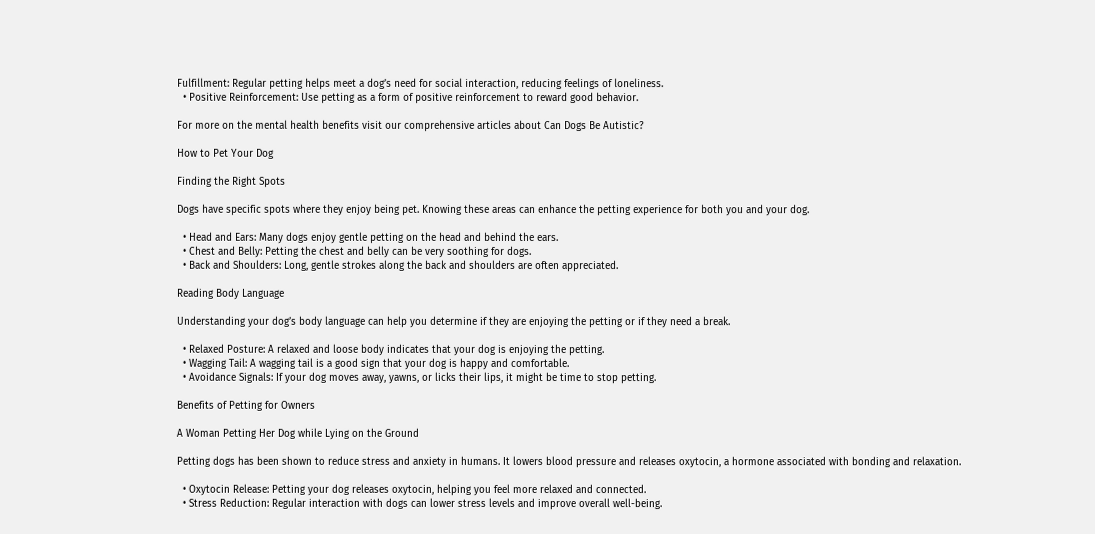Fulfillment: Regular petting helps meet a dog’s need for social interaction, reducing feelings of loneliness.
  • Positive Reinforcement: Use petting as a form of positive reinforcement to reward good behavior.

For more on the mental health benefits visit our comprehensive articles about Can Dogs Be Autistic?

How to Pet Your Dog

Finding the Right Spots

Dogs have specific spots where they enjoy being pet. Knowing these areas can enhance the petting experience for both you and your dog.

  • Head and Ears: Many dogs enjoy gentle petting on the head and behind the ears.
  • Chest and Belly: Petting the chest and belly can be very soothing for dogs.
  • Back and Shoulders: Long, gentle strokes along the back and shoulders are often appreciated.

Reading Body Language

Understanding your dog’s body language can help you determine if they are enjoying the petting or if they need a break.

  • Relaxed Posture: A relaxed and loose body indicates that your dog is enjoying the petting.
  • Wagging Tail: A wagging tail is a good sign that your dog is happy and comfortable.
  • Avoidance Signals: If your dog moves away, yawns, or licks their lips, it might be time to stop petting.

Benefits of Petting for Owners

A Woman Petting Her Dog while Lying on the Ground

Petting dogs has been shown to reduce stress and anxiety in humans. It lowers blood pressure and releases oxytocin, a hormone associated with bonding and relaxation.

  • Oxytocin Release: Petting your dog releases oxytocin, helping you feel more relaxed and connected.
  • Stress Reduction: Regular interaction with dogs can lower stress levels and improve overall well-being.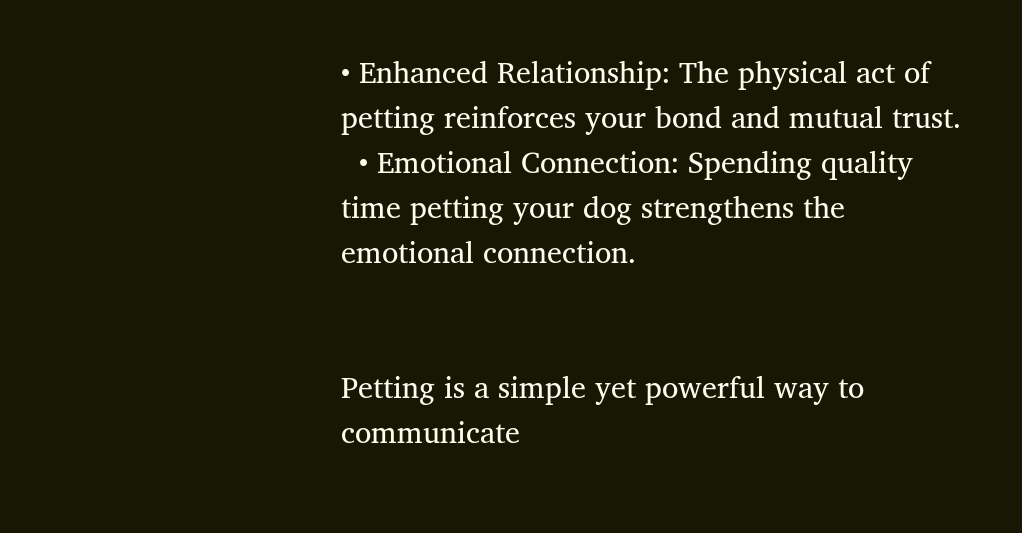• Enhanced Relationship: The physical act of petting reinforces your bond and mutual trust.
  • Emotional Connection: Spending quality time petting your dog strengthens the emotional connection.


Petting is a simple yet powerful way to communicate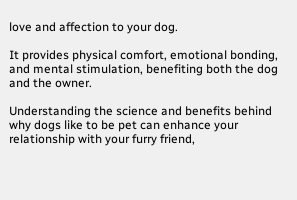love and affection to your dog.

It provides physical comfort, emotional bonding, and mental stimulation, benefiting both the dog and the owner.

Understanding the science and benefits behind why dogs like to be pet can enhance your relationship with your furry friend,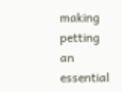making petting an essential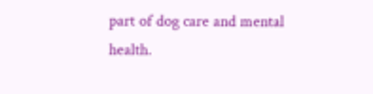part of dog care and mental health.